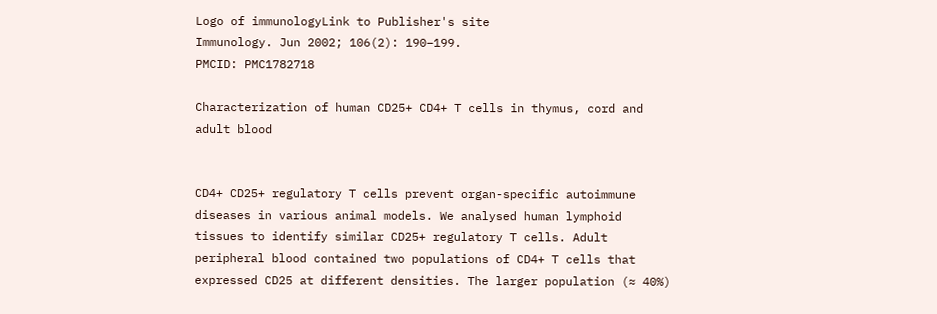Logo of immunologyLink to Publisher's site
Immunology. Jun 2002; 106(2): 190–199.
PMCID: PMC1782718

Characterization of human CD25+ CD4+ T cells in thymus, cord and adult blood


CD4+ CD25+ regulatory T cells prevent organ-specific autoimmune diseases in various animal models. We analysed human lymphoid tissues to identify similar CD25+ regulatory T cells. Adult peripheral blood contained two populations of CD4+ T cells that expressed CD25 at different densities. The larger population (≈ 40%)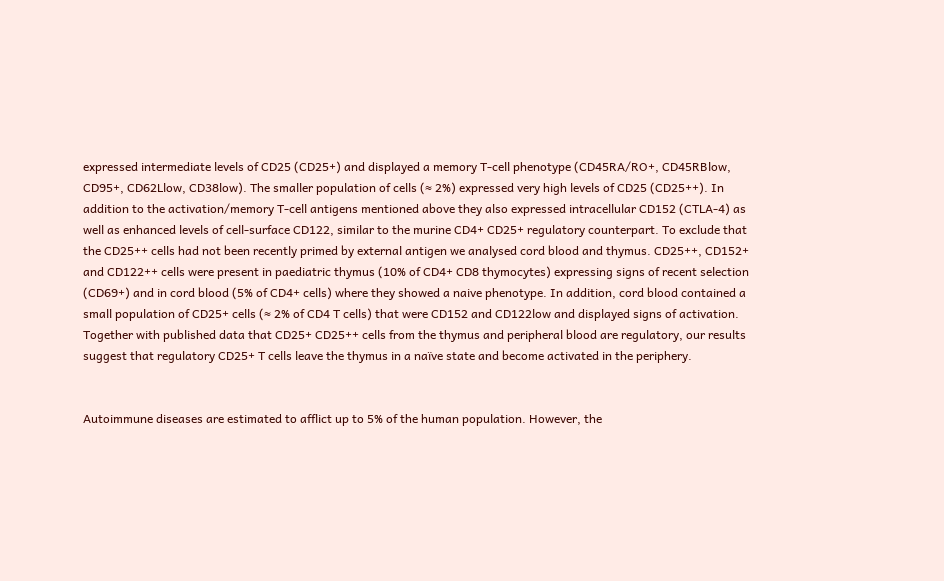expressed intermediate levels of CD25 (CD25+) and displayed a memory T-cell phenotype (CD45RA/RO+, CD45RBlow, CD95+, CD62Llow, CD38low). The smaller population of cells (≈ 2%) expressed very high levels of CD25 (CD25++). In addition to the activation/memory T-cell antigens mentioned above they also expressed intracellular CD152 (CTLA-4) as well as enhanced levels of cell-surface CD122, similar to the murine CD4+ CD25+ regulatory counterpart. To exclude that the CD25++ cells had not been recently primed by external antigen we analysed cord blood and thymus. CD25++, CD152+ and CD122++ cells were present in paediatric thymus (10% of CD4+ CD8 thymocytes) expressing signs of recent selection (CD69+) and in cord blood (5% of CD4+ cells) where they showed a naive phenotype. In addition, cord blood contained a small population of CD25+ cells (≈ 2% of CD4 T cells) that were CD152 and CD122low and displayed signs of activation. Together with published data that CD25+ CD25++ cells from the thymus and peripheral blood are regulatory, our results suggest that regulatory CD25+ T cells leave the thymus in a naïve state and become activated in the periphery.


Autoimmune diseases are estimated to afflict up to 5% of the human population. However, the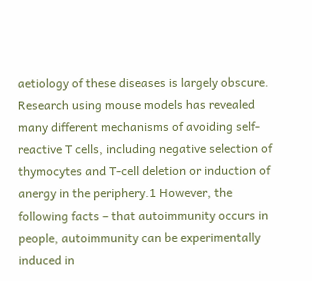aetiology of these diseases is largely obscure. Research using mouse models has revealed many different mechanisms of avoiding self-reactive T cells, including negative selection of thymocytes and T-cell deletion or induction of anergy in the periphery.1 However, the following facts – that autoimmunity occurs in people, autoimmunity can be experimentally induced in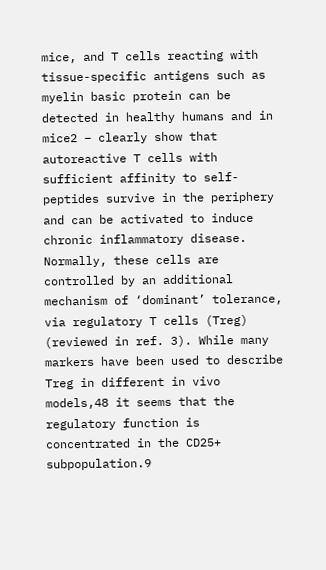mice, and T cells reacting with tissue-specific antigens such as myelin basic protein can be detected in healthy humans and in mice2 – clearly show that autoreactive T cells with sufficient affinity to self-peptides survive in the periphery and can be activated to induce chronic inflammatory disease. Normally, these cells are controlled by an additional mechanism of ‘dominant’ tolerance, via regulatory T cells (Treg) (reviewed in ref. 3). While many markers have been used to describe Treg in different in vivo models,48 it seems that the regulatory function is concentrated in the CD25+ subpopulation.9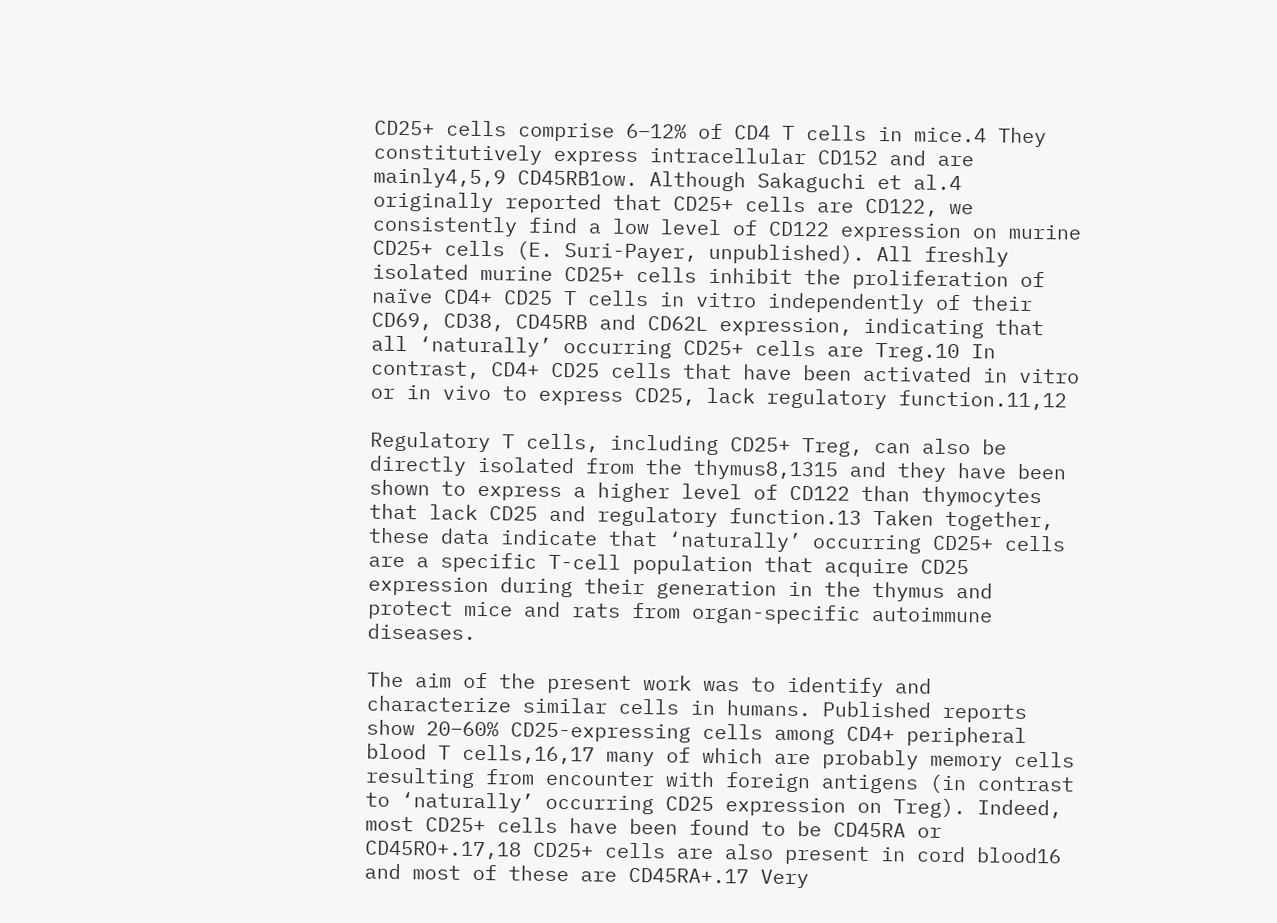CD25+ cells comprise 6–12% of CD4 T cells in mice.4 They constitutively express intracellular CD152 and are mainly4,5,9 CD45RB1ow. Although Sakaguchi et al.4 originally reported that CD25+ cells are CD122, we consistently find a low level of CD122 expression on murine CD25+ cells (E. Suri-Payer, unpublished). All freshly isolated murine CD25+ cells inhibit the proliferation of naïve CD4+ CD25 T cells in vitro independently of their CD69, CD38, CD45RB and CD62L expression, indicating that all ‘naturally’ occurring CD25+ cells are Treg.10 In contrast, CD4+ CD25 cells that have been activated in vitro or in vivo to express CD25, lack regulatory function.11,12

Regulatory T cells, including CD25+ Treg, can also be directly isolated from the thymus8,1315 and they have been shown to express a higher level of CD122 than thymocytes that lack CD25 and regulatory function.13 Taken together, these data indicate that ‘naturally’ occurring CD25+ cells are a specific T-cell population that acquire CD25 expression during their generation in the thymus and protect mice and rats from organ-specific autoimmune diseases.

The aim of the present work was to identify and characterize similar cells in humans. Published reports show 20–60% CD25-expressing cells among CD4+ peripheral blood T cells,16,17 many of which are probably memory cells resulting from encounter with foreign antigens (in contrast to ‘naturally’ occurring CD25 expression on Treg). Indeed, most CD25+ cells have been found to be CD45RA or CD45RO+.17,18 CD25+ cells are also present in cord blood16 and most of these are CD45RA+.17 Very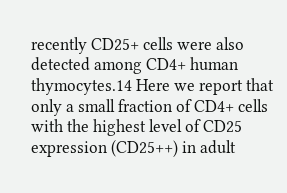recently CD25+ cells were also detected among CD4+ human thymocytes.14 Here we report that only a small fraction of CD4+ cells with the highest level of CD25 expression (CD25++) in adult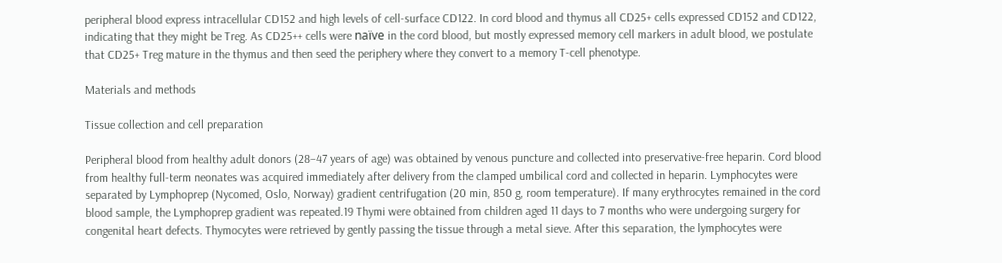peripheral blood express intracellular CD152 and high levels of cell-surface CD122. In cord blood and thymus all CD25+ cells expressed CD152 and CD122, indicating that they might be Treg. As CD25++ cells were naïve in the cord blood, but mostly expressed memory cell markers in adult blood, we postulate that CD25+ Treg mature in the thymus and then seed the periphery where they convert to a memory T-cell phenotype.

Materials and methods

Tissue collection and cell preparation

Peripheral blood from healthy adult donors (28–47 years of age) was obtained by venous puncture and collected into preservative-free heparin. Cord blood from healthy full-term neonates was acquired immediately after delivery from the clamped umbilical cord and collected in heparin. Lymphocytes were separated by Lymphoprep (Nycomed, Oslo, Norway) gradient centrifugation (20 min, 850 g, room temperature). If many erythrocytes remained in the cord blood sample, the Lymphoprep gradient was repeated.19 Thymi were obtained from children aged 11 days to 7 months who were undergoing surgery for congenital heart defects. Thymocytes were retrieved by gently passing the tissue through a metal sieve. After this separation, the lymphocytes were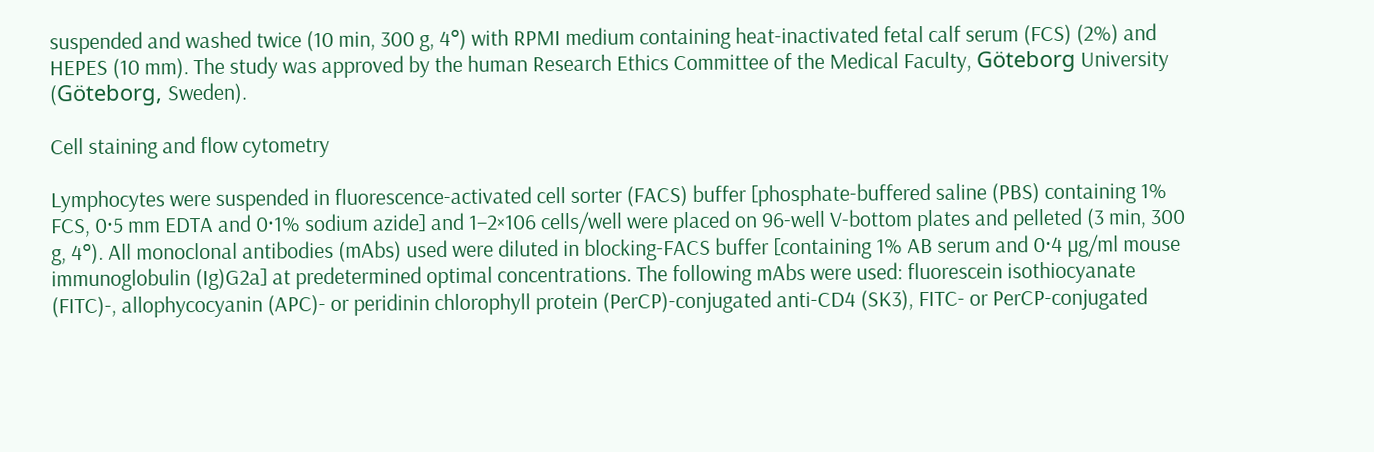suspended and washed twice (10 min, 300 g, 4°) with RPMI medium containing heat-inactivated fetal calf serum (FCS) (2%) and HEPES (10 mm). The study was approved by the human Research Ethics Committee of the Medical Faculty, Göteborg University (Göteborg, Sweden).

Cell staining and flow cytometry

Lymphocytes were suspended in fluorescence-activated cell sorter (FACS) buffer [phosphate-buffered saline (PBS) containing 1% FCS, 0·5 mm EDTA and 0·1% sodium azide] and 1–2×106 cells/well were placed on 96-well V-bottom plates and pelleted (3 min, 300 g, 4°). All monoclonal antibodies (mAbs) used were diluted in blocking-FACS buffer [containing 1% AB serum and 0·4 µg/ml mouse immunoglobulin (Ig)G2a] at predetermined optimal concentrations. The following mAbs were used: fluorescein isothiocyanate (FITC)-, allophycocyanin (APC)- or peridinin chlorophyll protein (PerCP)-conjugated anti-CD4 (SK3), FITC- or PerCP-conjugated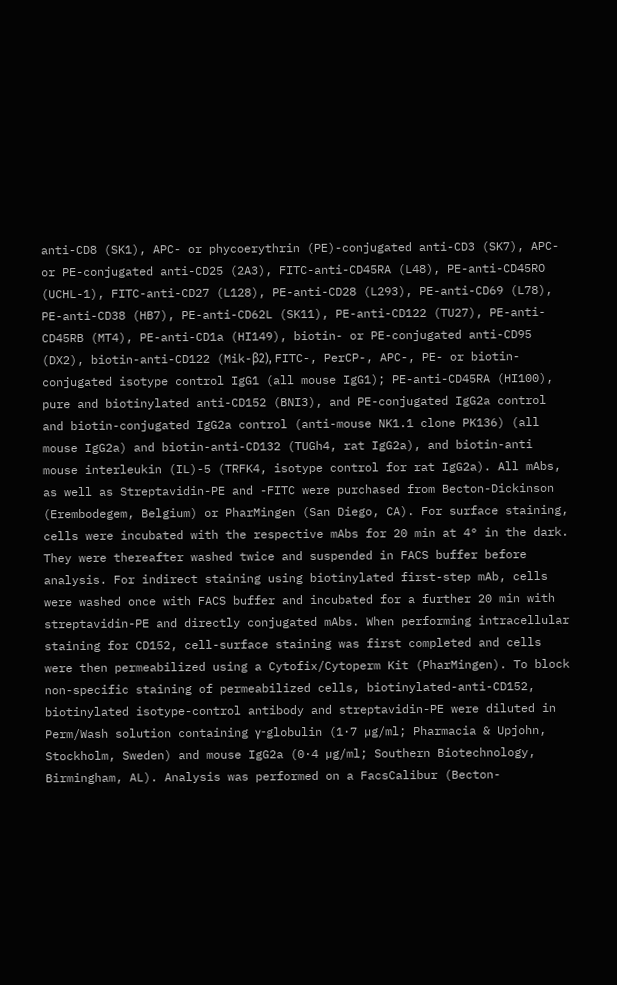anti-CD8 (SK1), APC- or phycoerythrin (PE)-conjugated anti-CD3 (SK7), APC- or PE-conjugated anti-CD25 (2A3), FITC-anti-CD45RA (L48), PE-anti-CD45RO (UCHL-1), FITC-anti-CD27 (L128), PE-anti-CD28 (L293), PE-anti-CD69 (L78), PE-anti-CD38 (HB7), PE-anti-CD62L (SK11), PE-anti-CD122 (TU27), PE-anti-CD45RB (MT4), PE-anti-CD1a (HI149), biotin- or PE-conjugated anti-CD95 (DX2), biotin-anti-CD122 (Mik-β2), FITC-, PerCP-, APC-, PE- or biotin-conjugated isotype control IgG1 (all mouse IgG1); PE-anti-CD45RA (HI100), pure and biotinylated anti-CD152 (BNI3), and PE-conjugated IgG2a control and biotin-conjugated IgG2a control (anti-mouse NK1.1 clone PK136) (all mouse IgG2a) and biotin-anti-CD132 (TUGh4, rat IgG2a), and biotin-anti mouse interleukin (IL)-5 (TRFK4, isotype control for rat IgG2a). All mAbs, as well as Streptavidin-PE and -FITC were purchased from Becton-Dickinson (Erembodegem, Belgium) or PharMingen (San Diego, CA). For surface staining, cells were incubated with the respective mAbs for 20 min at 4° in the dark. They were thereafter washed twice and suspended in FACS buffer before analysis. For indirect staining using biotinylated first-step mAb, cells were washed once with FACS buffer and incubated for a further 20 min with streptavidin-PE and directly conjugated mAbs. When performing intracellular staining for CD152, cell-surface staining was first completed and cells were then permeabilized using a Cytofix/Cytoperm Kit (PharMingen). To block non-specific staining of permeabilized cells, biotinylated-anti-CD152, biotinylated isotype-control antibody and streptavidin-PE were diluted in Perm/Wash solution containing γ-globulin (1·7 µg/ml; Pharmacia & Upjohn, Stockholm, Sweden) and mouse IgG2a (0·4 µg/ml; Southern Biotechnology, Birmingham, AL). Analysis was performed on a FacsCalibur (Becton-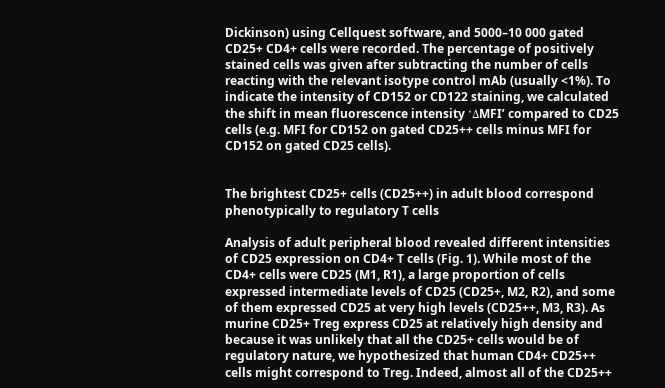Dickinson) using Cellquest software, and 5000–10 000 gated CD25+ CD4+ cells were recorded. The percentage of positively stained cells was given after subtracting the number of cells reacting with the relevant isotype control mAb (usually <1%). To indicate the intensity of CD152 or CD122 staining, we calculated the shift in mean fluorescence intensity ‘ΔMFI’ compared to CD25 cells (e.g. MFI for CD152 on gated CD25++ cells minus MFI for CD152 on gated CD25 cells).


The brightest CD25+ cells (CD25++) in adult blood correspond phenotypically to regulatory T cells

Analysis of adult peripheral blood revealed different intensities of CD25 expression on CD4+ T cells (Fig. 1). While most of the CD4+ cells were CD25 (M1, R1), a large proportion of cells expressed intermediate levels of CD25 (CD25+, M2, R2), and some of them expressed CD25 at very high levels (CD25++, M3, R3). As murine CD25+ Treg express CD25 at relatively high density and because it was unlikely that all the CD25+ cells would be of regulatory nature, we hypothesized that human CD4+ CD25++ cells might correspond to Treg. Indeed, almost all of the CD25++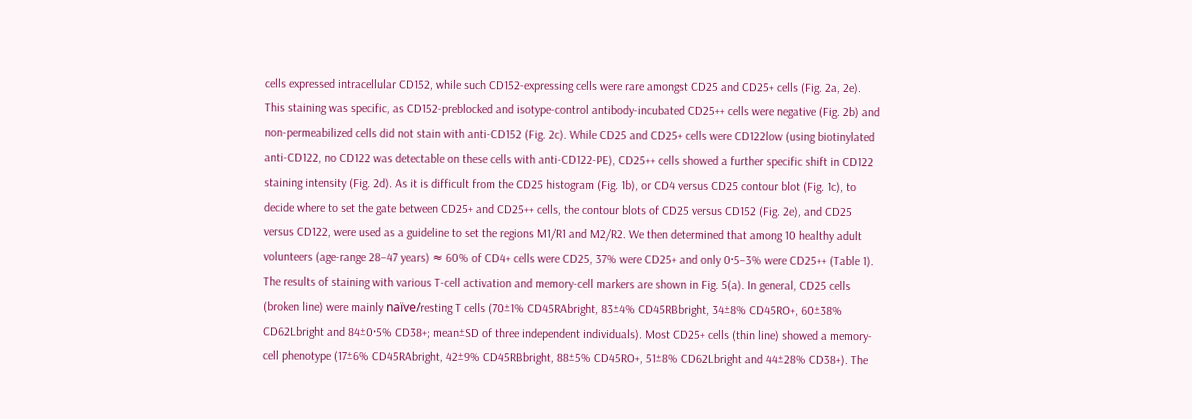cells expressed intracellular CD152, while such CD152-expressing cells were rare amongst CD25 and CD25+ cells (Fig. 2a, 2e). This staining was specific, as CD152-preblocked and isotype-control antibody-incubated CD25++ cells were negative (Fig. 2b) and non-permeabilized cells did not stain with anti-CD152 (Fig. 2c). While CD25 and CD25+ cells were CD122low (using biotinylated anti-CD122, no CD122 was detectable on these cells with anti-CD122-PE), CD25++ cells showed a further specific shift in CD122 staining intensity (Fig. 2d). As it is difficult from the CD25 histogram (Fig. 1b), or CD4 versus CD25 contour blot (Fig. 1c), to decide where to set the gate between CD25+ and CD25++ cells, the contour blots of CD25 versus CD152 (Fig. 2e), and CD25 versus CD122, were used as a guideline to set the regions M1/R1 and M2/R2. We then determined that among 10 healthy adult volunteers (age-range 28–47 years) ≈ 60% of CD4+ cells were CD25, 37% were CD25+ and only 0·5–3% were CD25++ (Table 1). The results of staining with various T-cell activation and memory-cell markers are shown in Fig. 5(a). In general, CD25 cells (broken line) were mainly naïve/resting T cells (70±1% CD45RAbright, 83±4% CD45RBbright, 34±8% CD45RO+, 60±38% CD62Lbright and 84±0·5% CD38+; mean±SD of three independent individuals). Most CD25+ cells (thin line) showed a memory-cell phenotype (17±6% CD45RAbright, 42±9% CD45RBbright, 88±5% CD45RO+, 51±8% CD62Lbright and 44±28% CD38+). The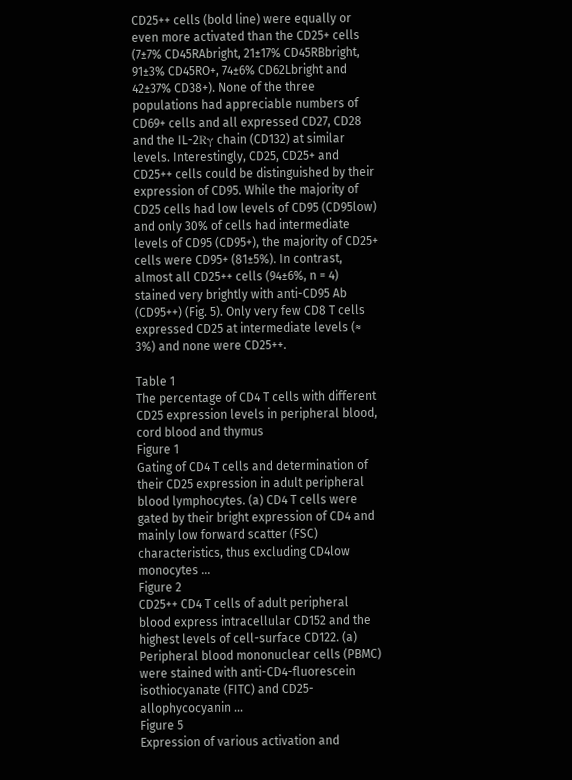CD25++ cells (bold line) were equally or even more activated than the CD25+ cells (7±7% CD45RAbright, 21±17% CD45RBbright, 91±3% CD45RO+, 74±6% CD62Lbright and 42±37% CD38+). None of the three populations had appreciable numbers of CD69+ cells and all expressed CD27, CD28 and the IL-2Rγ chain (CD132) at similar levels. Interestingly, CD25, CD25+ and CD25++ cells could be distinguished by their expression of CD95. While the majority of CD25 cells had low levels of CD95 (CD95low) and only 30% of cells had intermediate levels of CD95 (CD95+), the majority of CD25+ cells were CD95+ (81±5%). In contrast, almost all CD25++ cells (94±6%, n = 4) stained very brightly with anti-CD95 Ab (CD95++) (Fig. 5). Only very few CD8 T cells expressed CD25 at intermediate levels (≈ 3%) and none were CD25++.

Table 1
The percentage of CD4 T cells with different CD25 expression levels in peripheral blood, cord blood and thymus
Figure 1
Gating of CD4 T cells and determination of their CD25 expression in adult peripheral blood lymphocytes. (a) CD4 T cells were gated by their bright expression of CD4 and mainly low forward scatter (FSC) characteristics, thus excluding CD4low monocytes ...
Figure 2
CD25++ CD4 T cells of adult peripheral blood express intracellular CD152 and the highest levels of cell-surface CD122. (a) Peripheral blood mononuclear cells (PBMC) were stained with anti-CD4-fluorescein isothiocyanate (FITC) and CD25-allophycocyanin ...
Figure 5
Expression of various activation and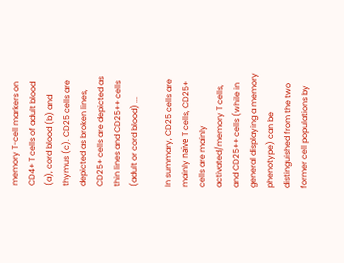memory T-cell markers on CD4+ T cells of adult blood (a), cord blood (b) and thymus (c). CD25 cells are depicted as broken lines, CD25+ cells are depicted as thin lines and CD25++ cells (adult or cord blood) ...

In summary, CD25 cells are mainly naïve T cells, CD25+ cells are mainly activated/memory T cells, and CD25++ cells (while in general displaying a memory phenotype) can be distinguished from the two former cell populations by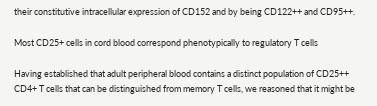their constitutive intracellular expression of CD152 and by being CD122++ and CD95++.

Most CD25+ cells in cord blood correspond phenotypically to regulatory T cells

Having established that adult peripheral blood contains a distinct population of CD25++ CD4+ T cells that can be distinguished from memory T cells, we reasoned that it might be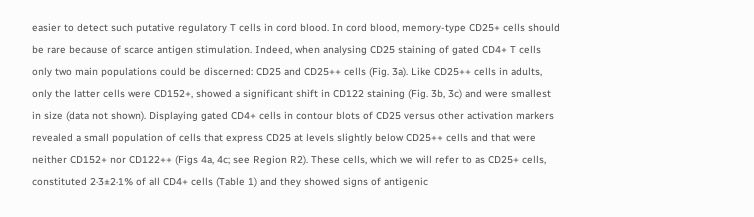easier to detect such putative regulatory T cells in cord blood. In cord blood, memory-type CD25+ cells should be rare because of scarce antigen stimulation. Indeed, when analysing CD25 staining of gated CD4+ T cells only two main populations could be discerned: CD25 and CD25++ cells (Fig. 3a). Like CD25++ cells in adults, only the latter cells were CD152+, showed a significant shift in CD122 staining (Fig. 3b, 3c) and were smallest in size (data not shown). Displaying gated CD4+ cells in contour blots of CD25 versus other activation markers revealed a small population of cells that express CD25 at levels slightly below CD25++ cells and that were neither CD152+ nor CD122++ (Figs 4a, 4c; see Region R2). These cells, which we will refer to as CD25+ cells, constituted 2·3±2·1% of all CD4+ cells (Table 1) and they showed signs of antigenic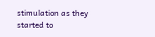stimulation as they started to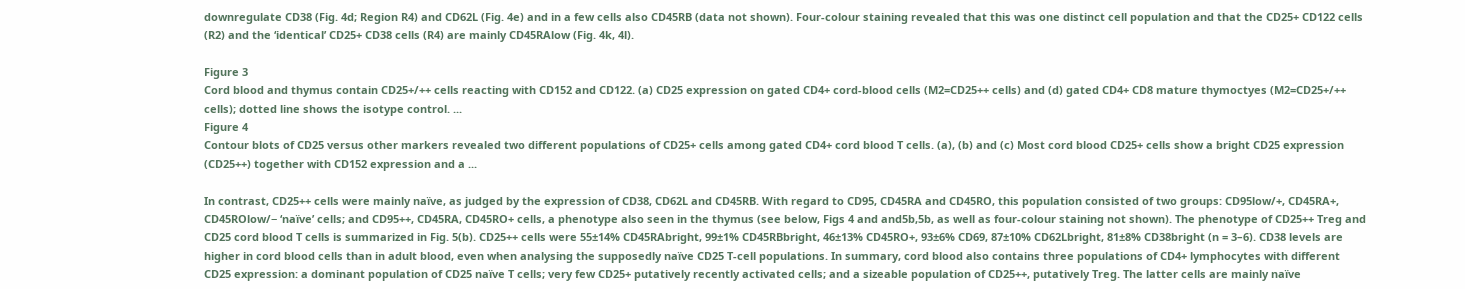downregulate CD38 (Fig. 4d; Region R4) and CD62L (Fig. 4e) and in a few cells also CD45RB (data not shown). Four-colour staining revealed that this was one distinct cell population and that the CD25+ CD122 cells (R2) and the ‘identical’ CD25+ CD38 cells (R4) are mainly CD45RAlow (Fig. 4k, 4l).

Figure 3
Cord blood and thymus contain CD25+/++ cells reacting with CD152 and CD122. (a) CD25 expression on gated CD4+ cord-blood cells (M2=CD25++ cells) and (d) gated CD4+ CD8 mature thymoctyes (M2=CD25+/++ cells); dotted line shows the isotype control. ...
Figure 4
Contour blots of CD25 versus other markers revealed two different populations of CD25+ cells among gated CD4+ cord blood T cells. (a), (b) and (c) Most cord blood CD25+ cells show a bright CD25 expression (CD25++) together with CD152 expression and a ...

In contrast, CD25++ cells were mainly naïve, as judged by the expression of CD38, CD62L and CD45RB. With regard to CD95, CD45RA and CD45RO, this population consisted of two groups: CD95low/+, CD45RA+, CD45ROlow/− ‘naïve’ cells; and CD95++, CD45RA, CD45RO+ cells, a phenotype also seen in the thymus (see below, Figs 4 and and5b,5b, as well as four-colour staining not shown). The phenotype of CD25++ Treg and CD25 cord blood T cells is summarized in Fig. 5(b). CD25++ cells were 55±14% CD45RAbright, 99±1% CD45RBbright, 46±13% CD45RO+, 93±6% CD69, 87±10% CD62Lbright, 81±8% CD38bright (n = 3–6). CD38 levels are higher in cord blood cells than in adult blood, even when analysing the supposedly naïve CD25 T-cell populations. In summary, cord blood also contains three populations of CD4+ lymphocytes with different CD25 expression: a dominant population of CD25 naïve T cells; very few CD25+ putatively recently activated cells; and a sizeable population of CD25++, putatively Treg. The latter cells are mainly naïve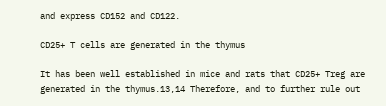and express CD152 and CD122.

CD25+ T cells are generated in the thymus

It has been well established in mice and rats that CD25+ Treg are generated in the thymus.13,14 Therefore, and to further rule out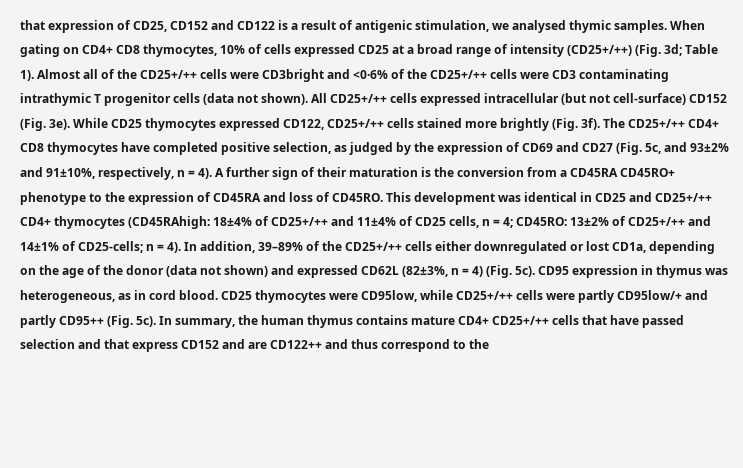that expression of CD25, CD152 and CD122 is a result of antigenic stimulation, we analysed thymic samples. When gating on CD4+ CD8 thymocytes, 10% of cells expressed CD25 at a broad range of intensity (CD25+/++) (Fig. 3d; Table 1). Almost all of the CD25+/++ cells were CD3bright and <0·6% of the CD25+/++ cells were CD3 contaminating intrathymic T progenitor cells (data not shown). All CD25+/++ cells expressed intracellular (but not cell-surface) CD152 (Fig. 3e). While CD25 thymocytes expressed CD122, CD25+/++ cells stained more brightly (Fig. 3f). The CD25+/++ CD4+ CD8 thymocytes have completed positive selection, as judged by the expression of CD69 and CD27 (Fig. 5c, and 93±2% and 91±10%, respectively, n = 4). A further sign of their maturation is the conversion from a CD45RA CD45RO+ phenotype to the expression of CD45RA and loss of CD45RO. This development was identical in CD25 and CD25+/++ CD4+ thymocytes (CD45RAhigh: 18±4% of CD25+/++ and 11±4% of CD25 cells, n = 4; CD45RO: 13±2% of CD25+/++ and 14±1% of CD25-cells; n = 4). In addition, 39–89% of the CD25+/++ cells either downregulated or lost CD1a, depending on the age of the donor (data not shown) and expressed CD62L (82±3%, n = 4) (Fig. 5c). CD95 expression in thymus was heterogeneous, as in cord blood. CD25 thymocytes were CD95low, while CD25+/++ cells were partly CD95low/+ and partly CD95++ (Fig. 5c). In summary, the human thymus contains mature CD4+ CD25+/++ cells that have passed selection and that express CD152 and are CD122++ and thus correspond to the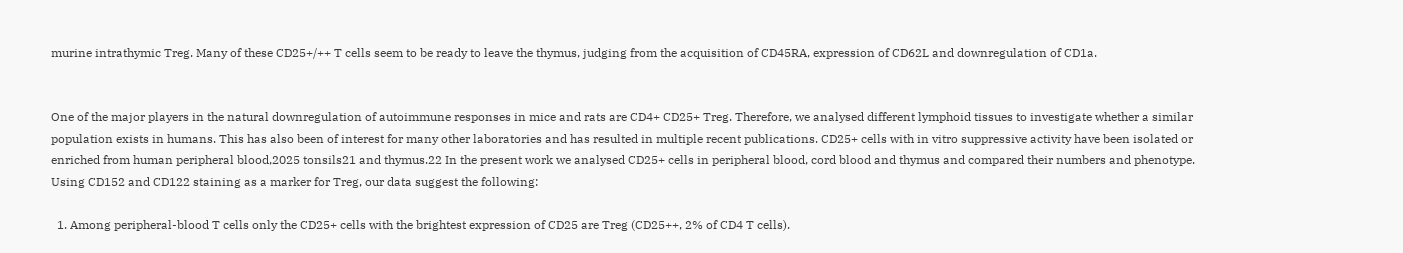murine intrathymic Treg. Many of these CD25+/++ T cells seem to be ready to leave the thymus, judging from the acquisition of CD45RA, expression of CD62L and downregulation of CD1a.


One of the major players in the natural downregulation of autoimmune responses in mice and rats are CD4+ CD25+ Treg. Therefore, we analysed different lymphoid tissues to investigate whether a similar population exists in humans. This has also been of interest for many other laboratories and has resulted in multiple recent publications. CD25+ cells with in vitro suppressive activity have been isolated or enriched from human peripheral blood,2025 tonsils21 and thymus.22 In the present work we analysed CD25+ cells in peripheral blood, cord blood and thymus and compared their numbers and phenotype. Using CD152 and CD122 staining as a marker for Treg, our data suggest the following:

  1. Among peripheral-blood T cells only the CD25+ cells with the brightest expression of CD25 are Treg (CD25++, 2% of CD4 T cells).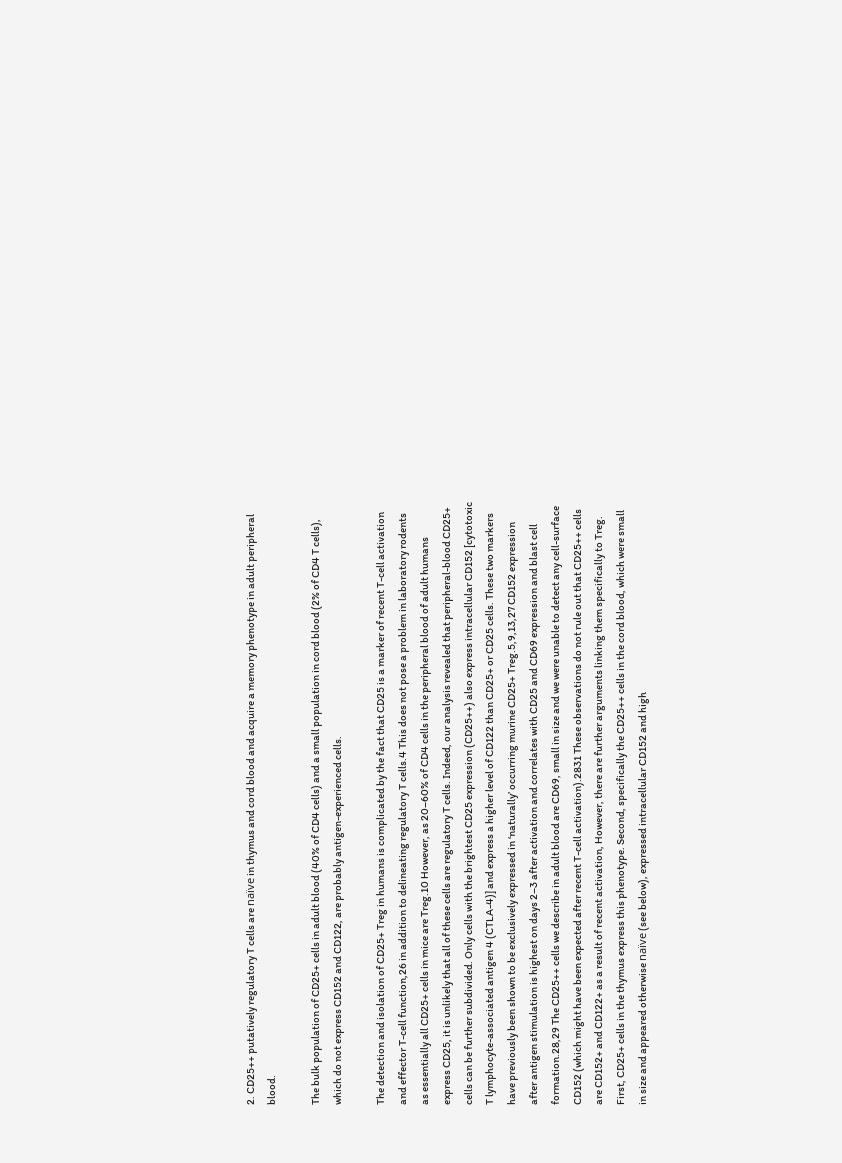2. CD25++ putatively regulatory T cells are naïve in thymus and cord blood and acquire a memory phenotype in adult peripheral blood.

The bulk population of CD25+ cells in adult blood (40% of CD4 cells) and a small population in cord blood (2% of CD4 T cells), which do not express CD152 and CD122, are probably antigen-experienced cells.

The detection and isolation of CD25+ Treg in humans is complicated by the fact that CD25 is a marker of recent T-cell activation and effector T-cell function,26 in addition to delineating regulatory T cells.4 This does not pose a problem in laboratory rodents as essentially all CD25+ cells in mice are Treg.10 However, as 20–60% of CD4 cells in the peripheral blood of adult humans express CD25, it is unlikely that all of these cells are regulatory T cells. Indeed, our analysis revealed that peripheral-blood CD25+ cells can be further subdivided. Only cells with the brightest CD25 expression (CD25++) also express intracellular CD152 [cytotoxic T lymphocyte-associated antigen 4 (CTLA-4)] and express a higher level of CD122 than CD25+ or CD25 cells. These two markers have previously been shown to be exclusively expressed in ‘naturally’ occurring murine CD25+ Treg.5,9,13,27 CD152 expression after antigen stimulation is highest on days 2–3 after activation and correlates with CD25 and CD69 expression and blast cell formation.28,29 The CD25++ cells we describe in adult blood are CD69, small in size and we were unable to detect any cell-surface CD152 (which might have been expected after recent T-cell activation).2831 These observations do not rule out that CD25++ cells are CD152+ and CD122+ as a result of recent activation, However, there are further arguments linking them specifically to Treg. First, CD25+ cells in the thymus express this phenotype. Second, specifically the CD25++ cells in the cord blood, which were small in size and appeared otherwise naïve (see below), expressed intracellular CD152 and high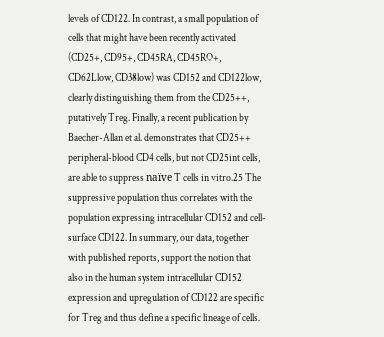levels of CD122. In contrast, a small population of cells that might have been recently activated (CD25+, CD95+, CD45RA, CD45RO+, CD62Llow, CD38low) was CD152 and CD122low, clearly distinguishing them from the CD25++, putatively Treg. Finally, a recent publication by Baecher-Allan et al. demonstrates that CD25++ peripheral-blood CD4 cells, but not CD25int cells, are able to suppress naïve T cells in vitro.25 The suppressive population thus correlates with the population expressing intracellular CD152 and cell-surface CD122. In summary, our data, together with published reports, support the notion that also in the human system intracellular CD152 expression and upregulation of CD122 are specific for Treg and thus define a specific lineage of cells.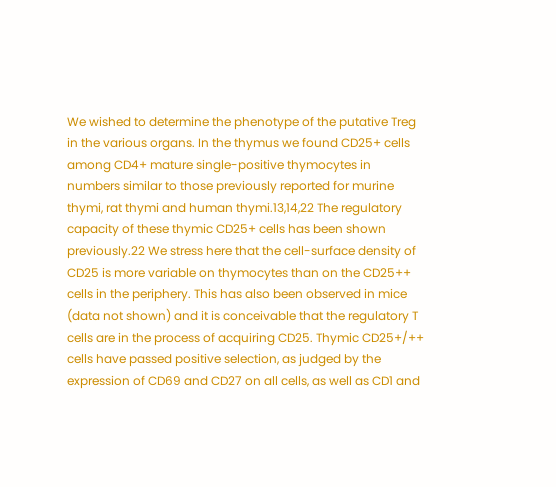We wished to determine the phenotype of the putative Treg in the various organs. In the thymus we found CD25+ cells among CD4+ mature single-positive thymocytes in numbers similar to those previously reported for murine thymi, rat thymi and human thymi.13,14,22 The regulatory capacity of these thymic CD25+ cells has been shown previously.22 We stress here that the cell-surface density of CD25 is more variable on thymocytes than on the CD25++ cells in the periphery. This has also been observed in mice (data not shown) and it is conceivable that the regulatory T cells are in the process of acquiring CD25. Thymic CD25+/++ cells have passed positive selection, as judged by the expression of CD69 and CD27 on all cells, as well as CD1 and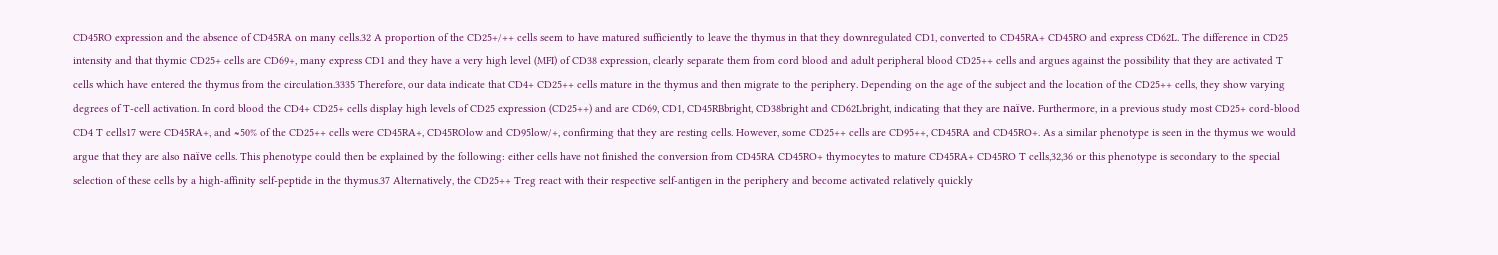CD45RO expression and the absence of CD45RA on many cells.32 A proportion of the CD25+/++ cells seem to have matured sufficiently to leave the thymus in that they downregulated CD1, converted to CD45RA+ CD45RO and express CD62L. The difference in CD25 intensity and that thymic CD25+ cells are CD69+, many express CD1 and they have a very high level (MFI) of CD38 expression, clearly separate them from cord blood and adult peripheral blood CD25++ cells and argues against the possibility that they are activated T cells which have entered the thymus from the circulation.3335 Therefore, our data indicate that CD4+ CD25++ cells mature in the thymus and then migrate to the periphery. Depending on the age of the subject and the location of the CD25++ cells, they show varying degrees of T-cell activation. In cord blood the CD4+ CD25+ cells display high levels of CD25 expression (CD25++) and are CD69, CD1, CD45RBbright, CD38bright and CD62Lbright, indicating that they are naïve. Furthermore, in a previous study most CD25+ cord-blood CD4 T cells17 were CD45RA+, and ≈50% of the CD25++ cells were CD45RA+, CD45ROlow and CD95low/+, confirming that they are resting cells. However, some CD25++ cells are CD95++, CD45RA and CD45RO+. As a similar phenotype is seen in the thymus we would argue that they are also naïve cells. This phenotype could then be explained by the following: either cells have not finished the conversion from CD45RA CD45RO+ thymocytes to mature CD45RA+ CD45RO T cells,32,36 or this phenotype is secondary to the special selection of these cells by a high-affinity self-peptide in the thymus.37 Alternatively, the CD25++ Treg react with their respective self-antigen in the periphery and become activated relatively quickly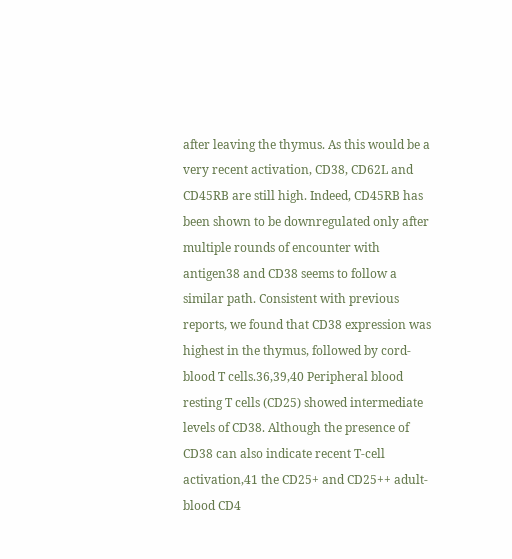after leaving the thymus. As this would be a very recent activation, CD38, CD62L and CD45RB are still high. Indeed, CD45RB has been shown to be downregulated only after multiple rounds of encounter with antigen38 and CD38 seems to follow a similar path. Consistent with previous reports, we found that CD38 expression was highest in the thymus, followed by cord-blood T cells.36,39,40 Peripheral blood resting T cells (CD25) showed intermediate levels of CD38. Although the presence of CD38 can also indicate recent T-cell activation,41 the CD25+ and CD25++ adult-blood CD4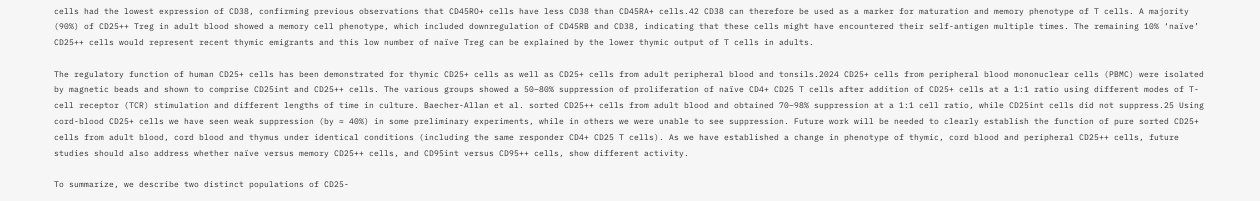cells had the lowest expression of CD38, confirming previous observations that CD45RO+ cells have less CD38 than CD45RA+ cells.42 CD38 can therefore be used as a marker for maturation and memory phenotype of T cells. A majority (90%) of CD25++ Treg in adult blood showed a memory cell phenotype, which included downregulation of CD45RB and CD38, indicating that these cells might have encountered their self-antigen multiple times. The remaining 10% ‘naïve’ CD25++ cells would represent recent thymic emigrants and this low number of naïve Treg can be explained by the lower thymic output of T cells in adults.

The regulatory function of human CD25+ cells has been demonstrated for thymic CD25+ cells as well as CD25+ cells from adult peripheral blood and tonsils.2024 CD25+ cells from peripheral blood mononuclear cells (PBMC) were isolated by magnetic beads and shown to comprise CD25int and CD25++ cells. The various groups showed a 50–80% suppression of proliferation of naïve CD4+ CD25 T cells after addition of CD25+ cells at a 1:1 ratio using different modes of T-cell receptor (TCR) stimulation and different lengths of time in culture. Baecher-Allan et al. sorted CD25++ cells from adult blood and obtained 70–98% suppression at a 1:1 cell ratio, while CD25int cells did not suppress.25 Using cord-blood CD25+ cells we have seen weak suppression (by ≈ 40%) in some preliminary experiments, while in others we were unable to see suppression. Future work will be needed to clearly establish the function of pure sorted CD25+ cells from adult blood, cord blood and thymus under identical conditions (including the same responder CD4+ CD25 T cells). As we have established a change in phenotype of thymic, cord blood and peripheral CD25++ cells, future studies should also address whether naïve versus memory CD25++ cells, and CD95int versus CD95++ cells, show different activity.

To summarize, we describe two distinct populations of CD25-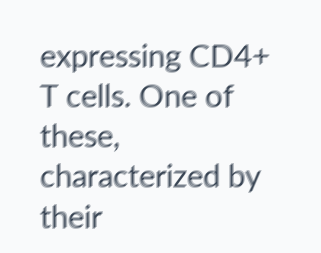expressing CD4+ T cells. One of these, characterized by their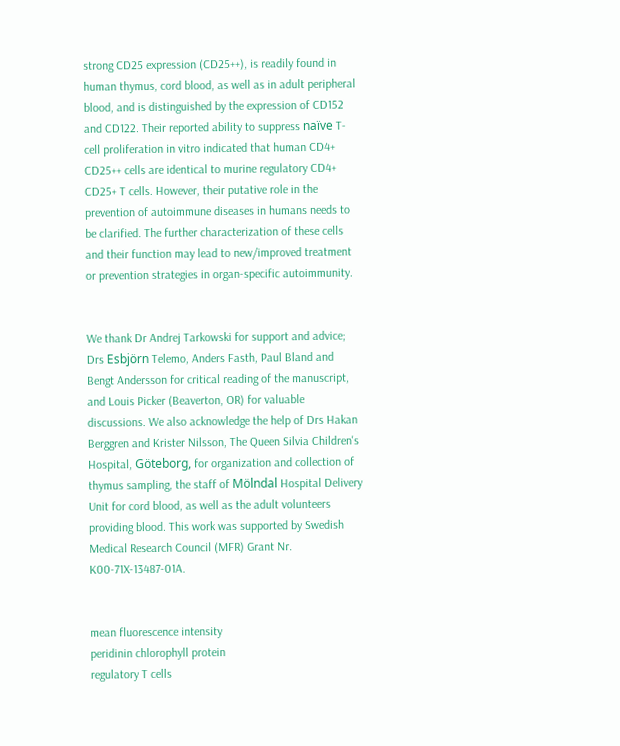strong CD25 expression (CD25++), is readily found in human thymus, cord blood, as well as in adult peripheral blood, and is distinguished by the expression of CD152 and CD122. Their reported ability to suppress naïve T-cell proliferation in vitro indicated that human CD4+ CD25++ cells are identical to murine regulatory CD4+ CD25+ T cells. However, their putative role in the prevention of autoimmune diseases in humans needs to be clarified. The further characterization of these cells and their function may lead to new/improved treatment or prevention strategies in organ-specific autoimmunity.


We thank Dr Andrej Tarkowski for support and advice; Drs Esbjörn Telemo, Anders Fasth, Paul Bland and Bengt Andersson for critical reading of the manuscript, and Louis Picker (Beaverton, OR) for valuable discussions. We also acknowledge the help of Drs Hakan Berggren and Krister Nilsson, The Queen Silvia Children's Hospital, Göteborg, for organization and collection of thymus sampling, the staff of Mölndal Hospital Delivery Unit for cord blood, as well as the adult volunteers providing blood. This work was supported by Swedish Medical Research Council (MFR) Grant Nr. K00-71X-13487-01A.


mean fluorescence intensity
peridinin chlorophyll protein
regulatory T cells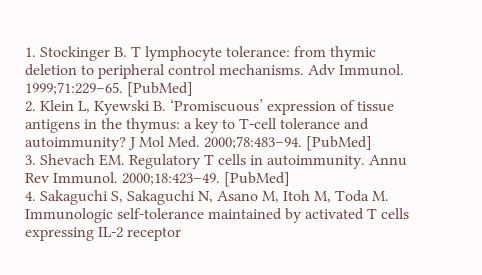1. Stockinger B. T lymphocyte tolerance: from thymic deletion to peripheral control mechanisms. Adv Immunol. 1999;71:229–65. [PubMed]
2. Klein L, Kyewski B. ‘Promiscuous’ expression of tissue antigens in the thymus: a key to T-cell tolerance and autoimmunity? J Mol Med. 2000;78:483–94. [PubMed]
3. Shevach EM. Regulatory T cells in autoimmunity. Annu Rev Immunol. 2000;18:423–49. [PubMed]
4. Sakaguchi S, Sakaguchi N, Asano M, Itoh M, Toda M. Immunologic self-tolerance maintained by activated T cells expressing IL-2 receptor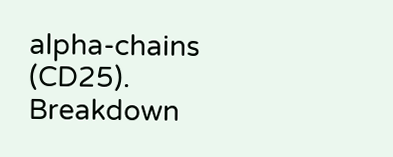alpha-chains (CD25). Breakdown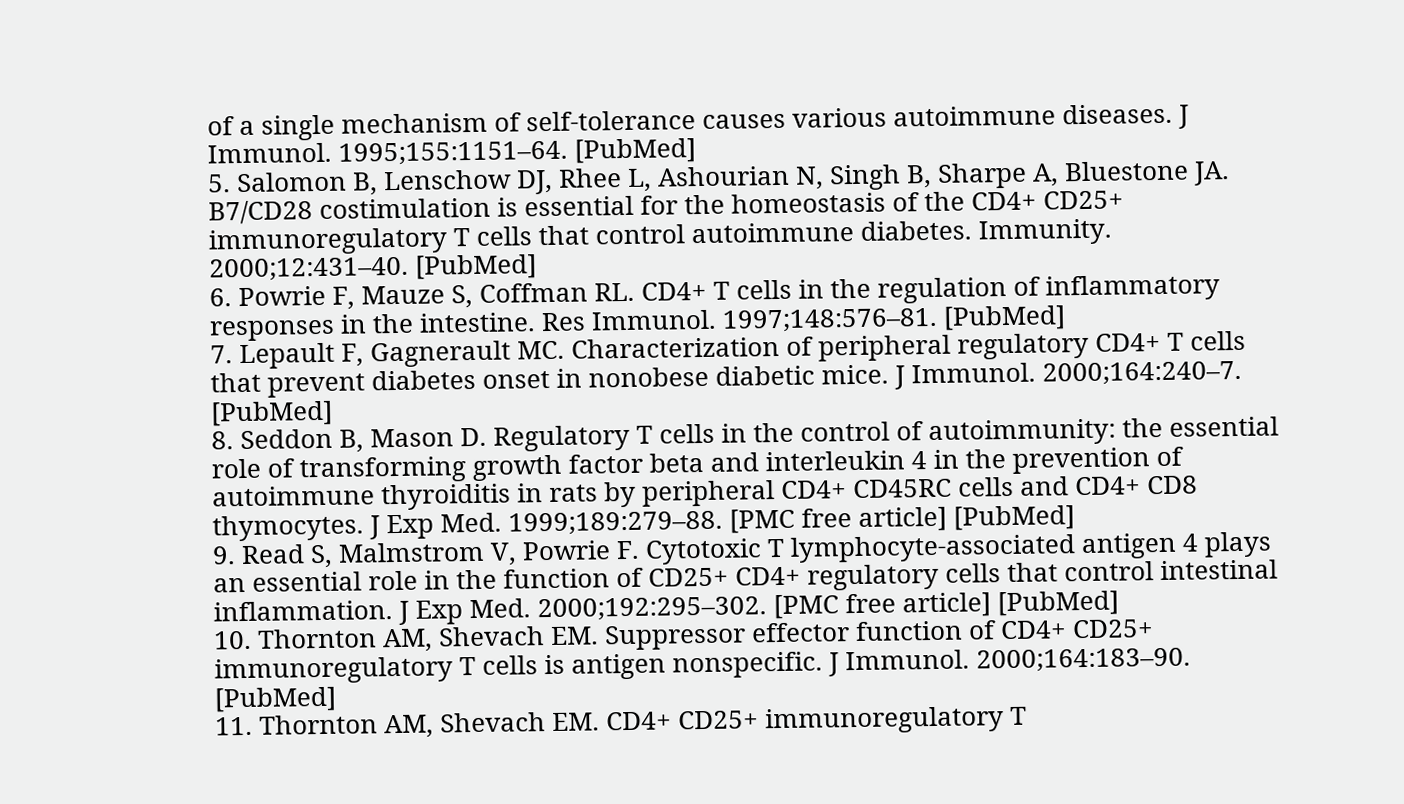of a single mechanism of self-tolerance causes various autoimmune diseases. J Immunol. 1995;155:1151–64. [PubMed]
5. Salomon B, Lenschow DJ, Rhee L, Ashourian N, Singh B, Sharpe A, Bluestone JA. B7/CD28 costimulation is essential for the homeostasis of the CD4+ CD25+ immunoregulatory T cells that control autoimmune diabetes. Immunity. 2000;12:431–40. [PubMed]
6. Powrie F, Mauze S, Coffman RL. CD4+ T cells in the regulation of inflammatory responses in the intestine. Res Immunol. 1997;148:576–81. [PubMed]
7. Lepault F, Gagnerault MC. Characterization of peripheral regulatory CD4+ T cells that prevent diabetes onset in nonobese diabetic mice. J Immunol. 2000;164:240–7. [PubMed]
8. Seddon B, Mason D. Regulatory T cells in the control of autoimmunity: the essential role of transforming growth factor beta and interleukin 4 in the prevention of autoimmune thyroiditis in rats by peripheral CD4+ CD45RC cells and CD4+ CD8 thymocytes. J Exp Med. 1999;189:279–88. [PMC free article] [PubMed]
9. Read S, Malmstrom V, Powrie F. Cytotoxic T lymphocyte-associated antigen 4 plays an essential role in the function of CD25+ CD4+ regulatory cells that control intestinal inflammation. J Exp Med. 2000;192:295–302. [PMC free article] [PubMed]
10. Thornton AM, Shevach EM. Suppressor effector function of CD4+ CD25+ immunoregulatory T cells is antigen nonspecific. J Immunol. 2000;164:183–90. [PubMed]
11. Thornton AM, Shevach EM. CD4+ CD25+ immunoregulatory T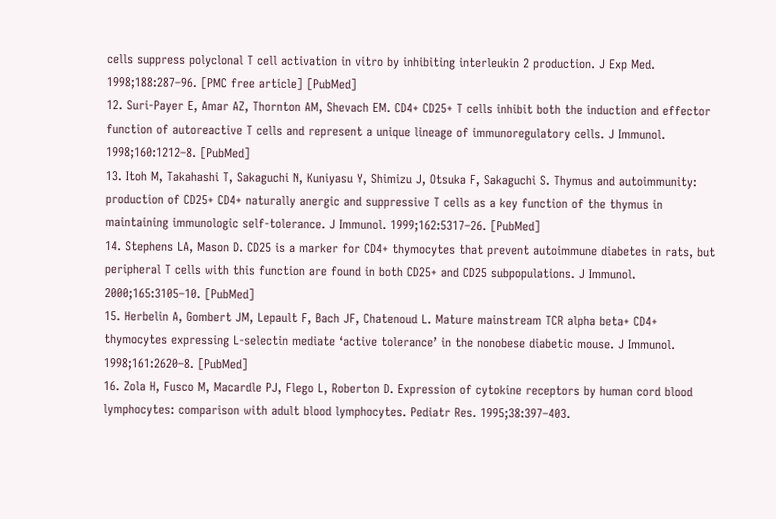cells suppress polyclonal T cell activation in vitro by inhibiting interleukin 2 production. J Exp Med. 1998;188:287–96. [PMC free article] [PubMed]
12. Suri-Payer E, Amar AZ, Thornton AM, Shevach EM. CD4+ CD25+ T cells inhibit both the induction and effector function of autoreactive T cells and represent a unique lineage of immunoregulatory cells. J Immunol. 1998;160:1212–8. [PubMed]
13. Itoh M, Takahashi T, Sakaguchi N, Kuniyasu Y, Shimizu J, Otsuka F, Sakaguchi S. Thymus and autoimmunity: production of CD25+ CD4+ naturally anergic and suppressive T cells as a key function of the thymus in maintaining immunologic self-tolerance. J Immunol. 1999;162:5317–26. [PubMed]
14. Stephens LA, Mason D. CD25 is a marker for CD4+ thymocytes that prevent autoimmune diabetes in rats, but peripheral T cells with this function are found in both CD25+ and CD25 subpopulations. J Immunol. 2000;165:3105–10. [PubMed]
15. Herbelin A, Gombert JM, Lepault F, Bach JF, Chatenoud L. Mature mainstream TCR alpha beta+ CD4+ thymocytes expressing L-selectin mediate ‘active tolerance’ in the nonobese diabetic mouse. J Immunol. 1998;161:2620–8. [PubMed]
16. Zola H, Fusco M, Macardle PJ, Flego L, Roberton D. Expression of cytokine receptors by human cord blood lymphocytes: comparison with adult blood lymphocytes. Pediatr Res. 1995;38:397–403.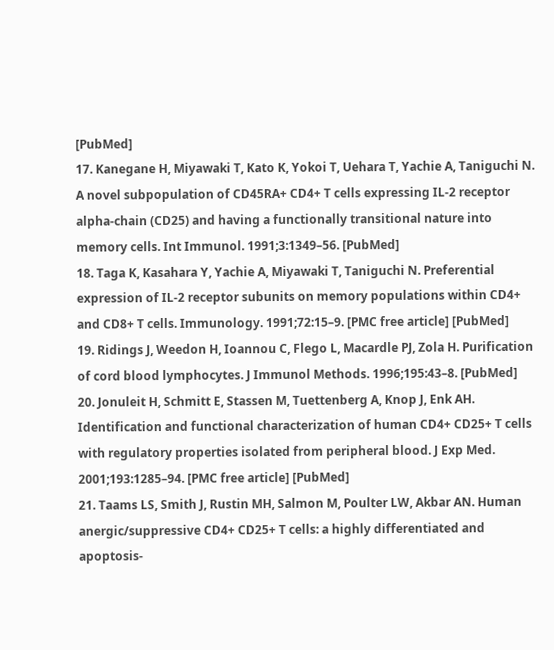[PubMed]
17. Kanegane H, Miyawaki T, Kato K, Yokoi T, Uehara T, Yachie A, Taniguchi N. A novel subpopulation of CD45RA+ CD4+ T cells expressing IL-2 receptor alpha-chain (CD25) and having a functionally transitional nature into memory cells. Int Immunol. 1991;3:1349–56. [PubMed]
18. Taga K, Kasahara Y, Yachie A, Miyawaki T, Taniguchi N. Preferential expression of IL-2 receptor subunits on memory populations within CD4+ and CD8+ T cells. Immunology. 1991;72:15–9. [PMC free article] [PubMed]
19. Ridings J, Weedon H, Ioannou C, Flego L, Macardle PJ, Zola H. Purification of cord blood lymphocytes. J Immunol Methods. 1996;195:43–8. [PubMed]
20. Jonuleit H, Schmitt E, Stassen M, Tuettenberg A, Knop J, Enk AH. Identification and functional characterization of human CD4+ CD25+ T cells with regulatory properties isolated from peripheral blood. J Exp Med. 2001;193:1285–94. [PMC free article] [PubMed]
21. Taams LS, Smith J, Rustin MH, Salmon M, Poulter LW, Akbar AN. Human anergic/suppressive CD4+ CD25+ T cells: a highly differentiated and apoptosis-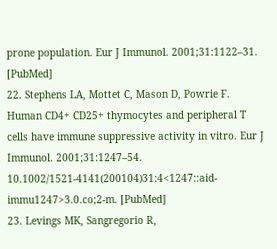prone population. Eur J Immunol. 2001;31:1122–31. [PubMed]
22. Stephens LA, Mottet C, Mason D, Powrie F. Human CD4+ CD25+ thymocytes and peripheral T cells have immune suppressive activity in vitro. Eur J Immunol. 2001;31:1247–54. 10.1002/1521-4141(200104)31:4<1247::aid-immu1247>3.0.co;2-m. [PubMed]
23. Levings MK, Sangregorio R,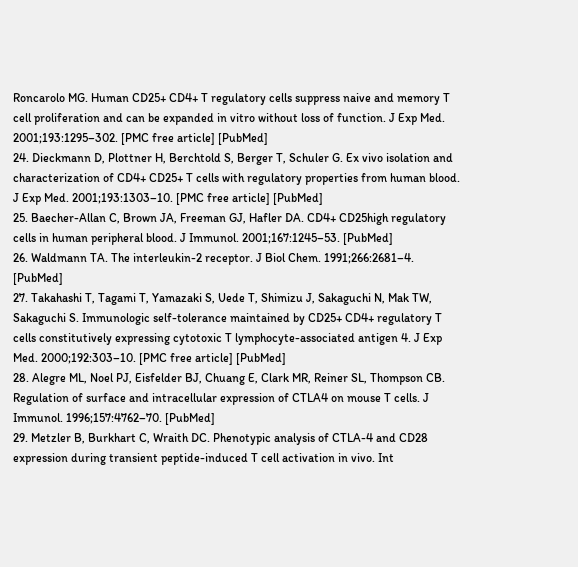Roncarolo MG. Human CD25+ CD4+ T regulatory cells suppress naive and memory T cell proliferation and can be expanded in vitro without loss of function. J Exp Med. 2001;193:1295–302. [PMC free article] [PubMed]
24. Dieckmann D, Plottner H, Berchtold S, Berger T, Schuler G. Ex vivo isolation and characterization of CD4+ CD25+ T cells with regulatory properties from human blood. J Exp Med. 2001;193:1303–10. [PMC free article] [PubMed]
25. Baecher-Allan C, Brown JA, Freeman GJ, Hafler DA. CD4+ CD25high regulatory cells in human peripheral blood. J Immunol. 2001;167:1245–53. [PubMed]
26. Waldmann TA. The interleukin-2 receptor. J Biol Chem. 1991;266:2681–4. [PubMed]
27. Takahashi T, Tagami T, Yamazaki S, Uede T, Shimizu J, Sakaguchi N, Mak TW, Sakaguchi S. Immunologic self-tolerance maintained by CD25+ CD4+ regulatory T cells constitutively expressing cytotoxic T lymphocyte-associated antigen 4. J Exp Med. 2000;192:303–10. [PMC free article] [PubMed]
28. Alegre ML, Noel PJ, Eisfelder BJ, Chuang E, Clark MR, Reiner SL, Thompson CB. Regulation of surface and intracellular expression of CTLA4 on mouse T cells. J Immunol. 1996;157:4762–70. [PubMed]
29. Metzler B, Burkhart C, Wraith DC. Phenotypic analysis of CTLA-4 and CD28 expression during transient peptide-induced T cell activation in vivo. Int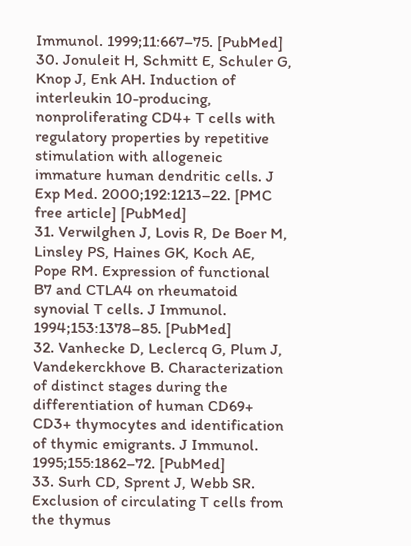Immunol. 1999;11:667–75. [PubMed]
30. Jonuleit H, Schmitt E, Schuler G, Knop J, Enk AH. Induction of interleukin 10-producing, nonproliferating CD4+ T cells with regulatory properties by repetitive stimulation with allogeneic immature human dendritic cells. J Exp Med. 2000;192:1213–22. [PMC free article] [PubMed]
31. Verwilghen J, Lovis R, De Boer M, Linsley PS, Haines GK, Koch AE, Pope RM. Expression of functional B7 and CTLA4 on rheumatoid synovial T cells. J Immunol. 1994;153:1378–85. [PubMed]
32. Vanhecke D, Leclercq G, Plum J, Vandekerckhove B. Characterization of distinct stages during the differentiation of human CD69+ CD3+ thymocytes and identification of thymic emigrants. J Immunol. 1995;155:1862–72. [PubMed]
33. Surh CD, Sprent J, Webb SR. Exclusion of circulating T cells from the thymus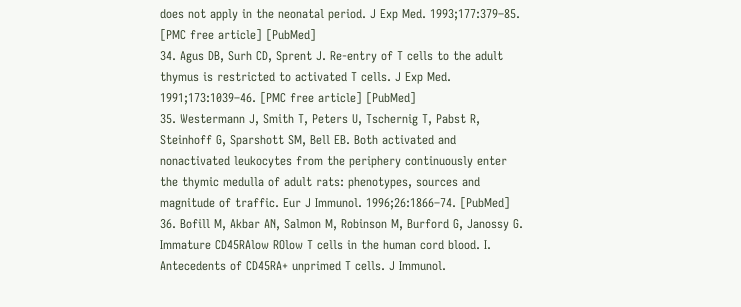does not apply in the neonatal period. J Exp Med. 1993;177:379–85. [PMC free article] [PubMed]
34. Agus DB, Surh CD, Sprent J. Re-entry of T cells to the adult thymus is restricted to activated T cells. J Exp Med. 1991;173:1039–46. [PMC free article] [PubMed]
35. Westermann J, Smith T, Peters U, Tschernig T, Pabst R, Steinhoff G, Sparshott SM, Bell EB. Both activated and nonactivated leukocytes from the periphery continuously enter the thymic medulla of adult rats: phenotypes, sources and magnitude of traffic. Eur J Immunol. 1996;26:1866–74. [PubMed]
36. Bofill M, Akbar AN, Salmon M, Robinson M, Burford G, Janossy G. Immature CD45RAlow ROlow T cells in the human cord blood. I. Antecedents of CD45RA+ unprimed T cells. J Immunol.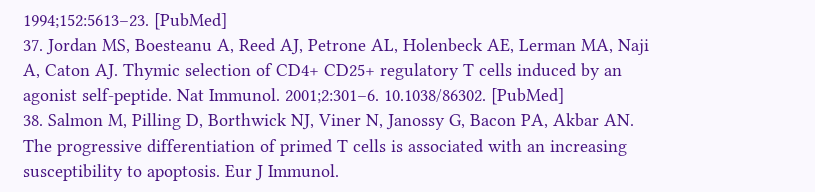1994;152:5613–23. [PubMed]
37. Jordan MS, Boesteanu A, Reed AJ, Petrone AL, Holenbeck AE, Lerman MA, Naji A, Caton AJ. Thymic selection of CD4+ CD25+ regulatory T cells induced by an agonist self-peptide. Nat Immunol. 2001;2:301–6. 10.1038/86302. [PubMed]
38. Salmon M, Pilling D, Borthwick NJ, Viner N, Janossy G, Bacon PA, Akbar AN. The progressive differentiation of primed T cells is associated with an increasing susceptibility to apoptosis. Eur J Immunol.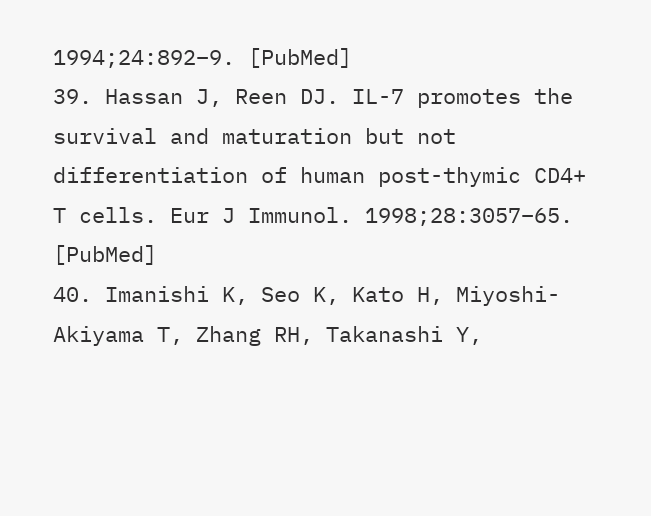1994;24:892–9. [PubMed]
39. Hassan J, Reen DJ. IL-7 promotes the survival and maturation but not differentiation of human post-thymic CD4+ T cells. Eur J Immunol. 1998;28:3057–65. [PubMed]
40. Imanishi K, Seo K, Kato H, Miyoshi-Akiyama T, Zhang RH, Takanashi Y,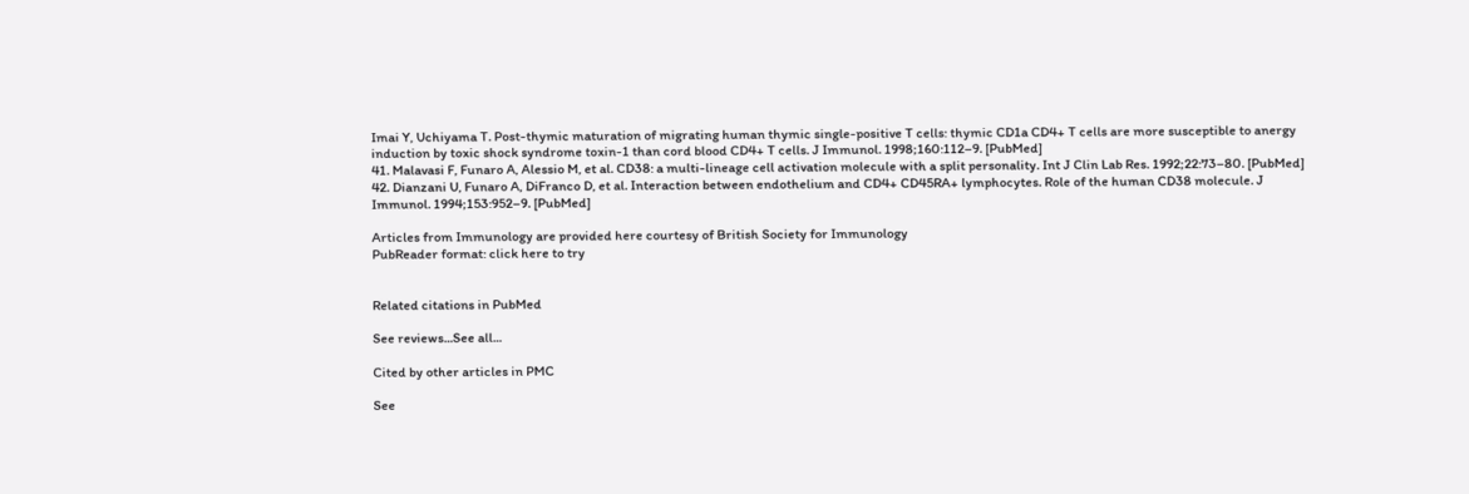Imai Y, Uchiyama T. Post-thymic maturation of migrating human thymic single-positive T cells: thymic CD1a CD4+ T cells are more susceptible to anergy induction by toxic shock syndrome toxin-1 than cord blood CD4+ T cells. J Immunol. 1998;160:112–9. [PubMed]
41. Malavasi F, Funaro A, Alessio M, et al. CD38: a multi-lineage cell activation molecule with a split personality. Int J Clin Lab Res. 1992;22:73–80. [PubMed]
42. Dianzani U, Funaro A, DiFranco D, et al. Interaction between endothelium and CD4+ CD45RA+ lymphocytes. Role of the human CD38 molecule. J Immunol. 1994;153:952–9. [PubMed]

Articles from Immunology are provided here courtesy of British Society for Immunology
PubReader format: click here to try


Related citations in PubMed

See reviews...See all...

Cited by other articles in PMC

See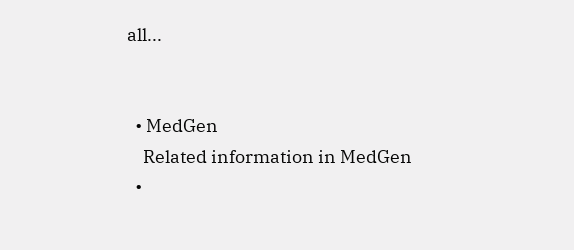all...


  • MedGen
    Related information in MedGen
  •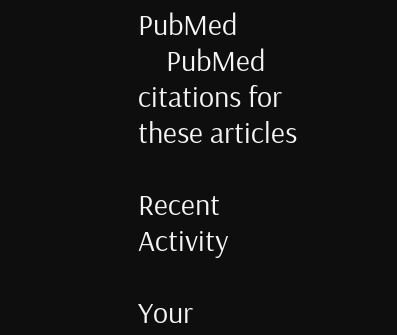PubMed
    PubMed citations for these articles

Recent Activity

Your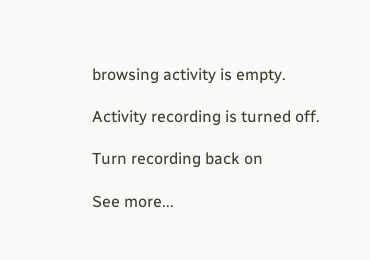browsing activity is empty.

Activity recording is turned off.

Turn recording back on

See more...